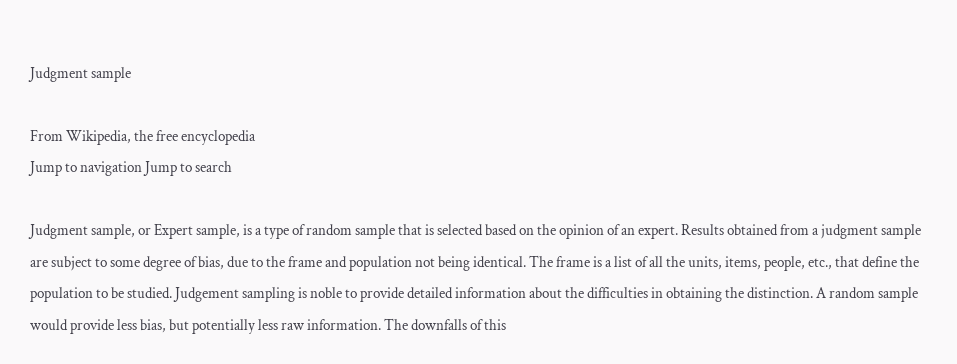Judgment sample

From Wikipedia, the free encyclopedia
Jump to navigation Jump to search

Judgment sample, or Expert sample, is a type of random sample that is selected based on the opinion of an expert. Results obtained from a judgment sample are subject to some degree of bias, due to the frame and population not being identical. The frame is a list of all the units, items, people, etc., that define the population to be studied. Judgement sampling is noble to provide detailed information about the difficulties in obtaining the distinction. A random sample would provide less bias, but potentially less raw information. The downfalls of this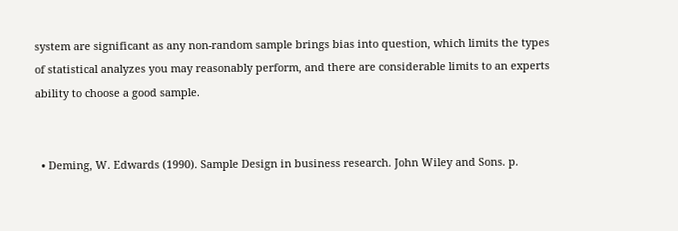system are significant as any non-random sample brings bias into question, which limits the types of statistical analyzes you may reasonably perform, and there are considerable limits to an experts ability to choose a good sample.


  • Deming, W. Edwards (1990). Sample Design in business research. John Wiley and Sons. p.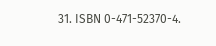31. ISBN 0-471-52370-4.